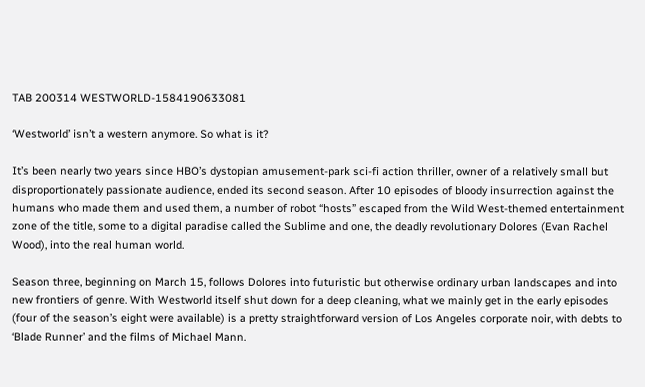TAB 200314 WESTWORLD-1584190633081

‘Westworld’ isn’t a western anymore. So what is it?

It’s been nearly two years since HBO’s dystopian amusement-park sci-fi action thriller, owner of a relatively small but disproportionately passionate audience, ended its second season. After 10 episodes of bloody insurrection against the humans who made them and used them, a number of robot “hosts” escaped from the Wild West-themed entertainment zone of the title, some to a digital paradise called the Sublime and one, the deadly revolutionary Dolores (Evan Rachel Wood), into the real human world.

Season three, beginning on March 15, follows Dolores into futuristic but otherwise ordinary urban landscapes and into new frontiers of genre. With Westworld itself shut down for a deep cleaning, what we mainly get in the early episodes (four of the season’s eight were available) is a pretty straightforward version of Los Angeles corporate noir, with debts to ‘Blade Runner’ and the films of Michael Mann.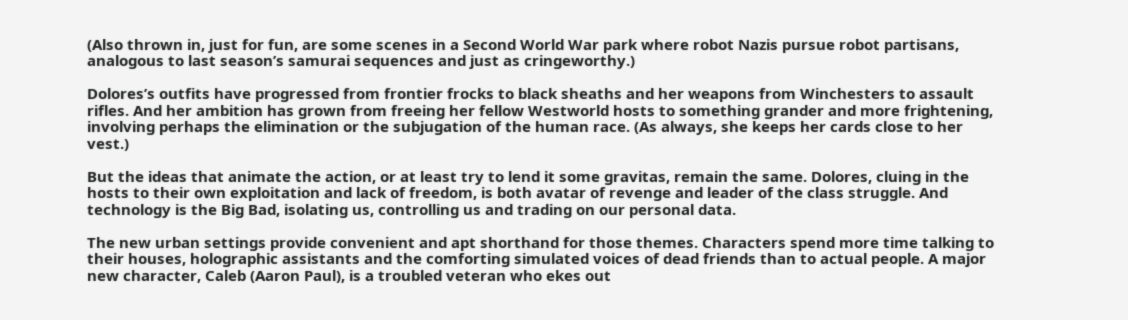(Also thrown in, just for fun, are some scenes in a Second World War park where robot Nazis pursue robot partisans, analogous to last season’s samurai sequences and just as cringeworthy.)

Dolores’s outfits have progressed from frontier frocks to black sheaths and her weapons from Winchesters to assault rifles. And her ambition has grown from freeing her fellow Westworld hosts to something grander and more frightening, involving perhaps the elimination or the subjugation of the human race. (As always, she keeps her cards close to her vest.)

But the ideas that animate the action, or at least try to lend it some gravitas, remain the same. Dolores, cluing in the hosts to their own exploitation and lack of freedom, is both avatar of revenge and leader of the class struggle. And technology is the Big Bad, isolating us, controlling us and trading on our personal data.

The new urban settings provide convenient and apt shorthand for those themes. Characters spend more time talking to their houses, holographic assistants and the comforting simulated voices of dead friends than to actual people. A major new character, Caleb (Aaron Paul), is a troubled veteran who ekes out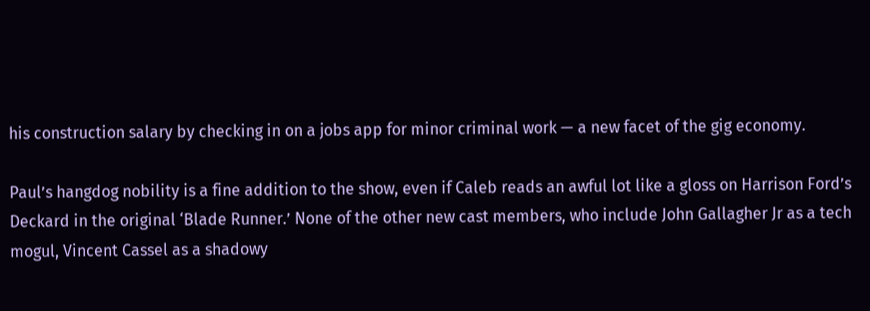his construction salary by checking in on a jobs app for minor criminal work — a new facet of the gig economy.

Paul’s hangdog nobility is a fine addition to the show, even if Caleb reads an awful lot like a gloss on Harrison Ford’s Deckard in the original ‘Blade Runner.’ None of the other new cast members, who include John Gallagher Jr as a tech mogul, Vincent Cassel as a shadowy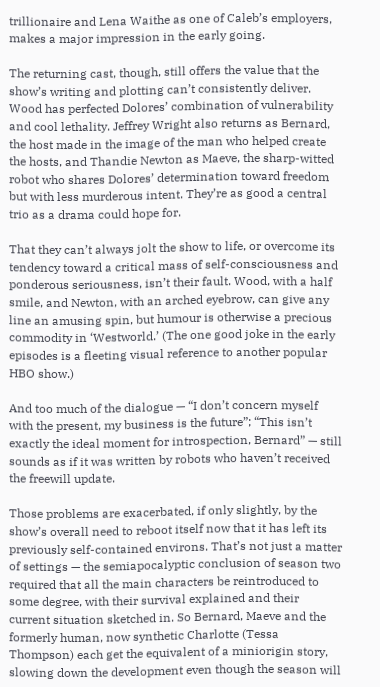trillionaire and Lena Waithe as one of Caleb’s employers, makes a major impression in the early going.

The returning cast, though, still offers the value that the show’s writing and plotting can’t consistently deliver. Wood has perfected Dolores’ combination of vulnerability and cool lethality. Jeffrey Wright also returns as Bernard, the host made in the image of the man who helped create the hosts, and Thandie Newton as Maeve, the sharp-witted robot who shares Dolores’ determination toward freedom but with less murderous intent. They’re as good a central trio as a drama could hope for.

That they can’t always jolt the show to life, or overcome its tendency toward a critical mass of self-consciousness and ponderous seriousness, isn’t their fault. Wood, with a half smile, and Newton, with an arched eyebrow, can give any line an amusing spin, but humour is otherwise a precious commodity in ‘Westworld.’ (The one good joke in the early episodes is a fleeting visual reference to another popular HBO show.)

And too much of the dialogue — “I don’t concern myself with the present, my business is the future”; “This isn’t exactly the ideal moment for introspection, Bernard” — still sounds as if it was written by robots who haven’t received the freewill update.

Those problems are exacerbated, if only slightly, by the show’s overall need to reboot itself now that it has left its previously self-contained environs. That’s not just a matter of settings — the semiapocalyptic conclusion of season two required that all the main characters be reintroduced to some degree, with their survival explained and their current situation sketched in. So Bernard, Maeve and the formerly human, now synthetic Charlotte (Tessa Thompson) each get the equivalent of a miniorigin story, slowing down the development even though the season will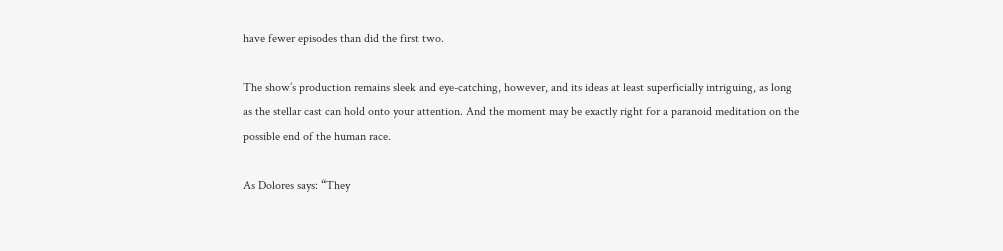have fewer episodes than did the first two.

The show’s production remains sleek and eye-catching, however, and its ideas at least superficially intriguing, as long as the stellar cast can hold onto your attention. And the moment may be exactly right for a paranoid meditation on the possible end of the human race.

As Dolores says: “They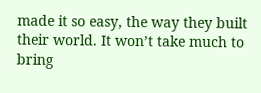made it so easy, the way they built their world. It won’t take much to bring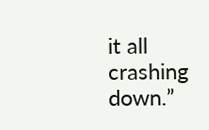it all crashing down.”